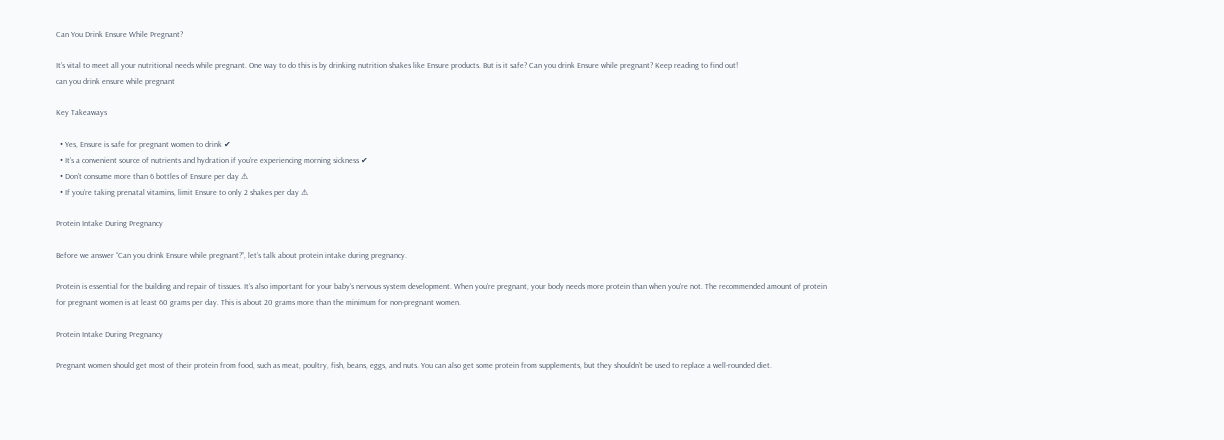Can You Drink Ensure While Pregnant?

It’s vital to meet all your nutritional needs while pregnant. One way to do this is by drinking nutrition shakes like Ensure products. But is it safe? Can you drink Ensure while pregnant? Keep reading to find out!
can you drink ensure while pregnant

Key Takeaways

  • Yes, Ensure is safe for pregnant women to drink ✔
  • It’s a convenient source of nutrients and hydration if you’re experiencing morning sickness ✔
  • Don’t consume more than 6 bottles of Ensure per day ⚠
  • If you’re taking prenatal vitamins, limit Ensure to only 2 shakes per day ⚠

Protein Intake During Pregnancy

Before we answer “Can you drink Ensure while pregnant?”, let’s talk about protein intake during pregnancy.

Protein is essential for the building and repair of tissues. It’s also important for your baby’s nervous system development. When you’re pregnant, your body needs more protein than when you’re not. The recommended amount of protein for pregnant women is at least 60 grams per day. This is about 20 grams more than the minimum for non-pregnant women.

Protein Intake During Pregnancy

Pregnant women should get most of their protein from food, such as meat, poultry, fish, beans, eggs, and nuts. You can also get some protein from supplements, but they shouldn’t be used to replace a well-rounded diet.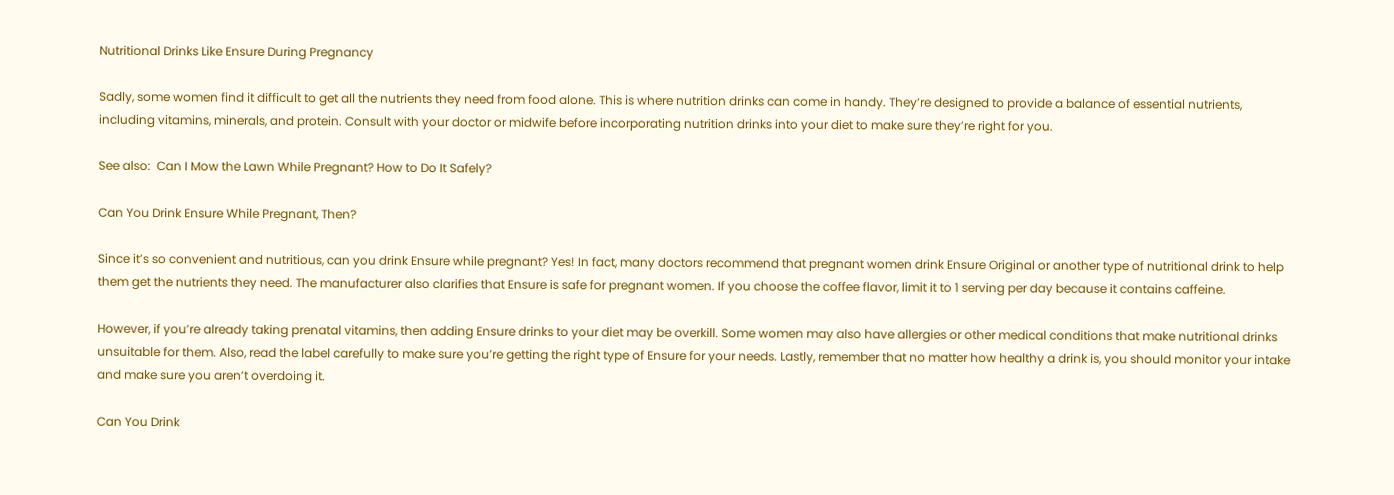Nutritional Drinks Like Ensure During Pregnancy

Sadly, some women find it difficult to get all the nutrients they need from food alone. This is where nutrition drinks can come in handy. They’re designed to provide a balance of essential nutrients, including vitamins, minerals, and protein. Consult with your doctor or midwife before incorporating nutrition drinks into your diet to make sure they’re right for you.

See also:  Can I Mow the Lawn While Pregnant? How to Do It Safely?

Can You Drink Ensure While Pregnant, Then?

Since it’s so convenient and nutritious, can you drink Ensure while pregnant? Yes! In fact, many doctors recommend that pregnant women drink Ensure Original or another type of nutritional drink to help them get the nutrients they need. The manufacturer also clarifies that Ensure is safe for pregnant women. If you choose the coffee flavor, limit it to 1 serving per day because it contains caffeine.

However, if you’re already taking prenatal vitamins, then adding Ensure drinks to your diet may be overkill. Some women may also have allergies or other medical conditions that make nutritional drinks unsuitable for them. Also, read the label carefully to make sure you’re getting the right type of Ensure for your needs. Lastly, remember that no matter how healthy a drink is, you should monitor your intake and make sure you aren’t overdoing it.

Can You Drink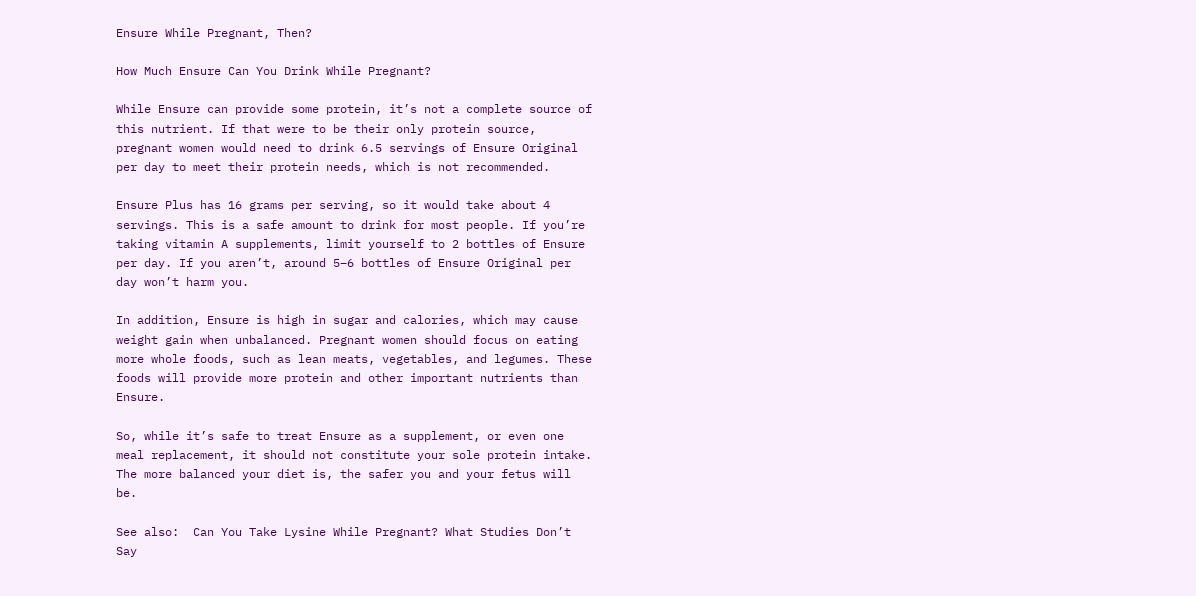Ensure While Pregnant, Then?

How Much Ensure Can You Drink While Pregnant?

While Ensure can provide some protein, it’s not a complete source of this nutrient. If that were to be their only protein source, pregnant women would need to drink 6.5 servings of Ensure Original per day to meet their protein needs, which is not recommended.

Ensure Plus has 16 grams per serving, so it would take about 4 servings. This is a safe amount to drink for most people. If you’re taking vitamin A supplements, limit yourself to 2 bottles of Ensure per day. If you aren’t, around 5–6 bottles of Ensure Original per day won’t harm you.

In addition, Ensure is high in sugar and calories, which may cause weight gain when unbalanced. Pregnant women should focus on eating more whole foods, such as lean meats, vegetables, and legumes. These foods will provide more protein and other important nutrients than Ensure.

So, while it’s safe to treat Ensure as a supplement, or even one meal replacement, it should not constitute your sole protein intake. The more balanced your diet is, the safer you and your fetus will be.

See also:  Can You Take Lysine While Pregnant? What Studies Don’t Say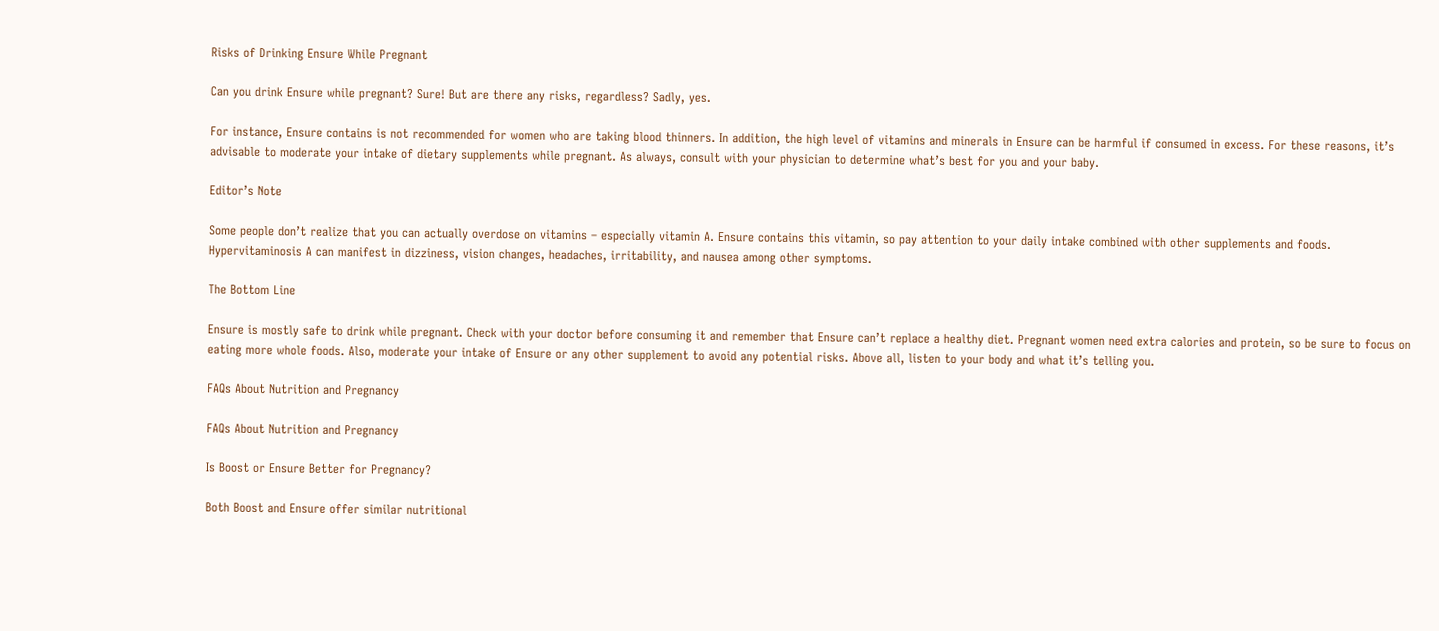Risks of Drinking Ensure While Pregnant

Can you drink Ensure while pregnant? Sure! But are there any risks, regardless? Sadly, yes.

For instance, Ensure contains is not recommended for women who are taking blood thinners. In addition, the high level of vitamins and minerals in Ensure can be harmful if consumed in excess. For these reasons, it’s advisable to moderate your intake of dietary supplements while pregnant. As always, consult with your physician to determine what’s best for you and your baby.

Editor’s Note

Some people don’t realize that you can actually overdose on vitamins – especially vitamin A. Ensure contains this vitamin, so pay attention to your daily intake combined with other supplements and foods. Hypervitaminosis A can manifest in dizziness, vision changes, headaches, irritability, and nausea among other symptoms.

The Bottom Line

Ensure is mostly safe to drink while pregnant. Check with your doctor before consuming it and remember that Ensure can’t replace a healthy diet. Pregnant women need extra calories and protein, so be sure to focus on eating more whole foods. Also, moderate your intake of Ensure or any other supplement to avoid any potential risks. Above all, listen to your body and what it’s telling you.

FAQs About Nutrition and Pregnancy

FAQs About Nutrition and Pregnancy

Is Boost or Ensure Better for Pregnancy?

Both Boost and Ensure offer similar nutritional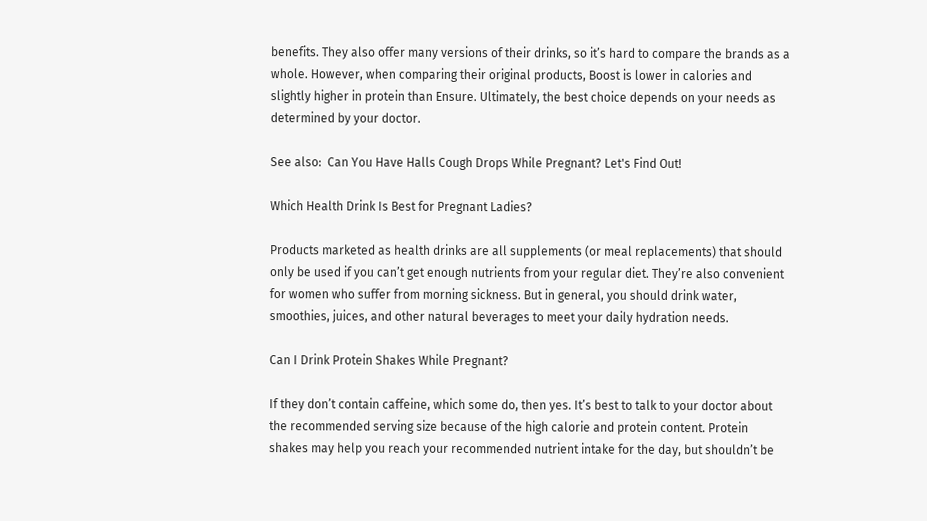benefits. They also offer many versions of their drinks, so it’s hard to compare the brands as a whole. However, when comparing their original products, Boost is lower in calories and slightly higher in protein than Ensure. Ultimately, the best choice depends on your needs as determined by your doctor.

See also:  Can You Have Halls Cough Drops While Pregnant? Let's Find Out!

Which Health Drink Is Best for Pregnant Ladies?

Products marketed as health drinks are all supplements (or meal replacements) that should only be used if you can’t get enough nutrients from your regular diet. They’re also convenient for women who suffer from morning sickness. But in general, you should drink water, smoothies, juices, and other natural beverages to meet your daily hydration needs.

Can I Drink Protein Shakes While Pregnant?

If they don’t contain caffeine, which some do, then yes. It’s best to talk to your doctor about the recommended serving size because of the high calorie and protein content. Protein shakes may help you reach your recommended nutrient intake for the day, but shouldn’t be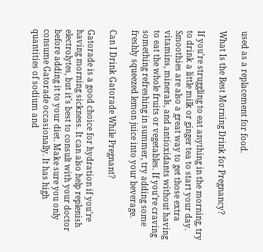used as a replacement for food.

What Is the Best Morning Drink for Pregnancy?

If you’re struggling to eat anything in the morning, try to drink a little milk or ginger tea to start your day. Smoothies are also a great way to get those extra vitamins, minerals, and antioxidants without having to eat the whole fruits or vegetables. If you’re craving something refreshing in summer, try adding some freshly squeezed lemon juice into your beverage.

Can I Drink Gatorade While Pregnant?

Gatorade is a good choice for hydration if you’re having morning sickness. It can also help replenish electrolytes, but it’s best to consult with your doctor before adding it to your diet. Make sure you only consume Gatorade occasionally. It has high quantities of sodium and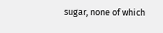sugar, none of which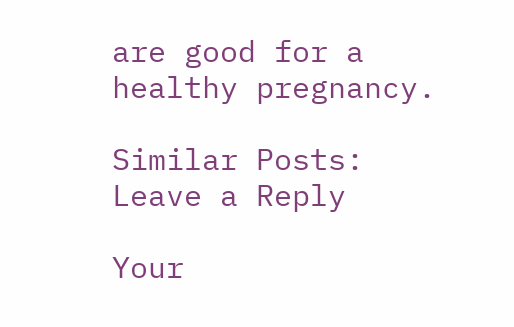are good for a healthy pregnancy.

Similar Posts:
Leave a Reply

Your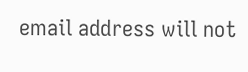email address will not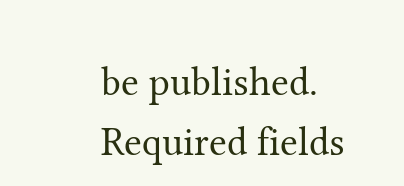be published. Required fields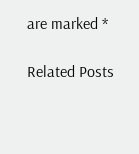are marked *

Related Posts